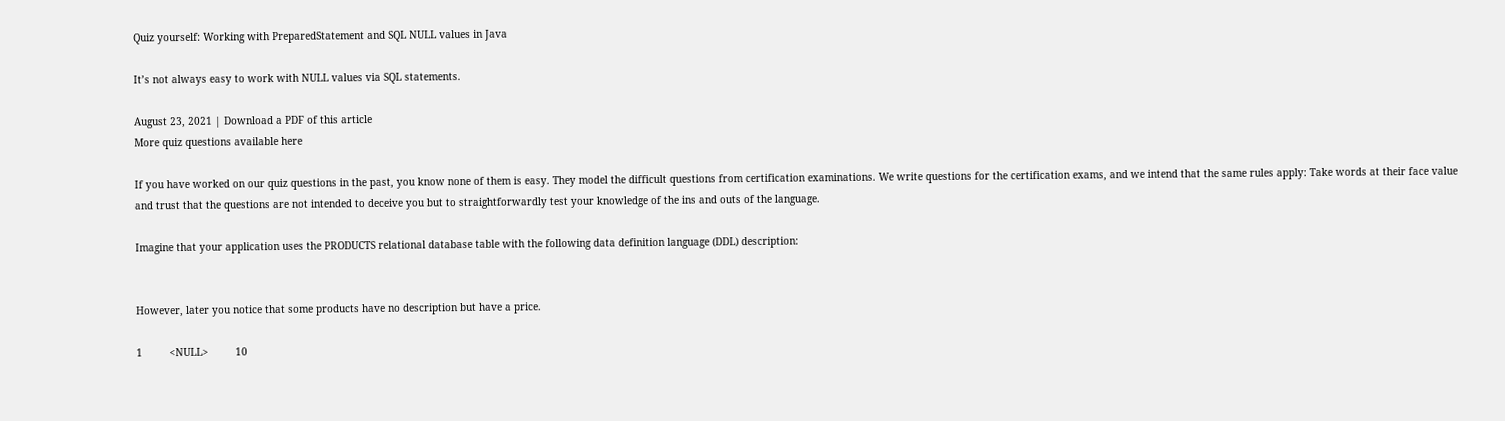Quiz yourself: Working with PreparedStatement and SQL NULL values in Java

It’s not always easy to work with NULL values via SQL statements.

August 23, 2021 | Download a PDF of this article
More quiz questions available here

If you have worked on our quiz questions in the past, you know none of them is easy. They model the difficult questions from certification examinations. We write questions for the certification exams, and we intend that the same rules apply: Take words at their face value and trust that the questions are not intended to deceive you but to straightforwardly test your knowledge of the ins and outs of the language.

Imagine that your application uses the PRODUCTS relational database table with the following data definition language (DDL) description:


However, later you notice that some products have no description but have a price.

1         <NULL>         10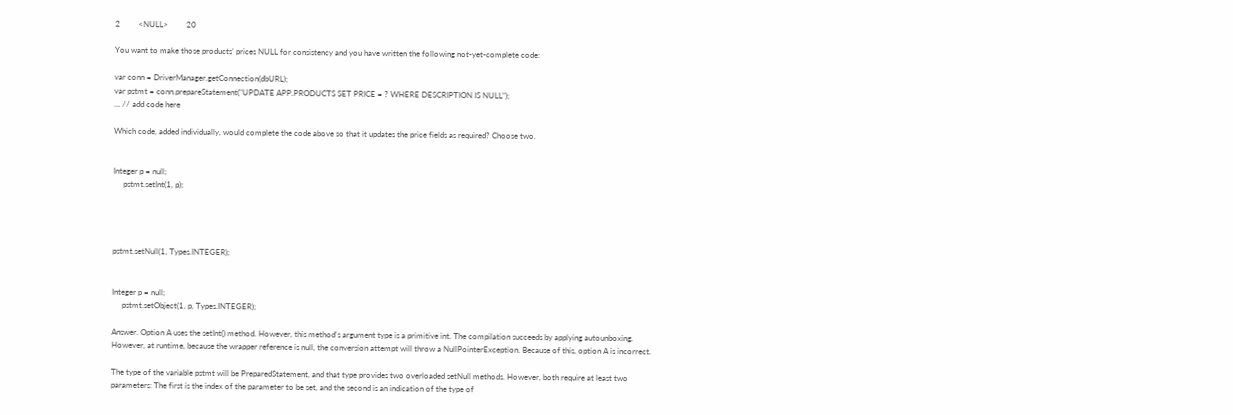2         <NULL>         20

You want to make those products’ prices NULL for consistency and you have written the following not-yet-complete code:

var conn = DriverManager.getConnection(dbURL);
var pstmt = conn.prepareStatement("UPDATE APP.PRODUCTS SET PRICE = ? WHERE DESCRIPTION IS NULL");
... // add code here

Which code, added individually, would complete the code above so that it updates the price fields as required? Choose two.


Integer p = null;
     pstmt.setInt(1, p);




pstmt.setNull(1, Types.INTEGER);


Integer p = null;
     pstmt.setObject(1, p, Types.INTEGER);

Answer. Option A uses the setInt() method. However, this method’s argument type is a primitive int. The compilation succeeds by applying autounboxing. However, at runtime, because the wrapper reference is null, the conversion attempt will throw a NullPointerException. Because of this, option A is incorrect.

The type of the variable pstmt will be PreparedStatement, and that type provides two overloaded setNull methods. However, both require at least two parameters: The first is the index of the parameter to be set, and the second is an indication of the type of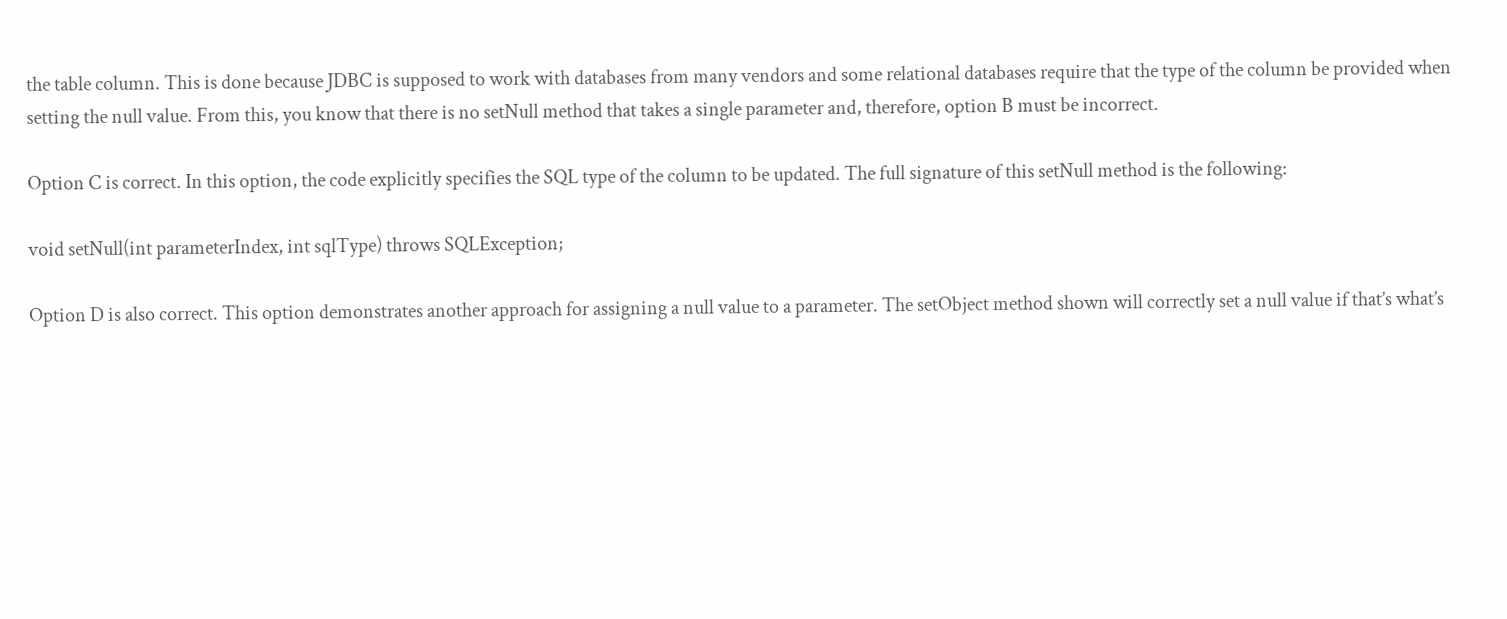the table column. This is done because JDBC is supposed to work with databases from many vendors and some relational databases require that the type of the column be provided when setting the null value. From this, you know that there is no setNull method that takes a single parameter and, therefore, option B must be incorrect.

Option C is correct. In this option, the code explicitly specifies the SQL type of the column to be updated. The full signature of this setNull method is the following:

void setNull(int parameterIndex, int sqlType) throws SQLException;

Option D is also correct. This option demonstrates another approach for assigning a null value to a parameter. The setObject method shown will correctly set a null value if that’s what’s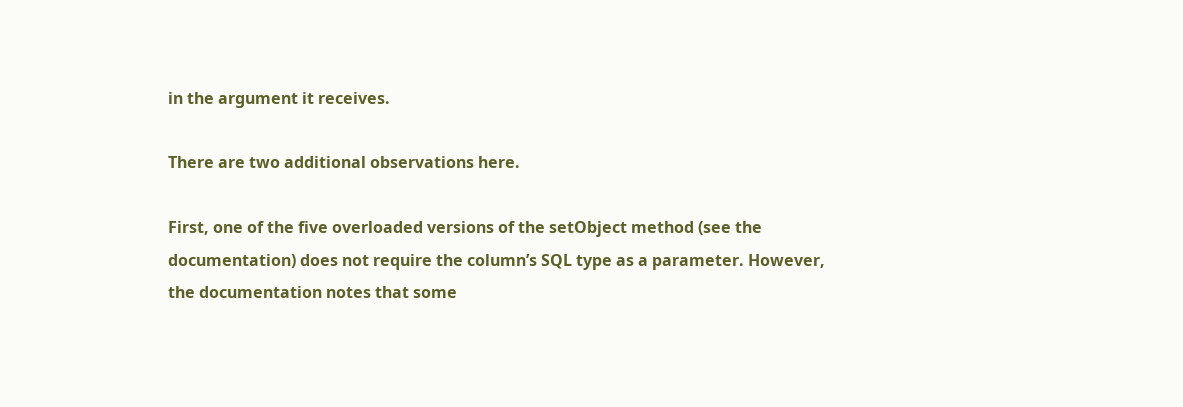in the argument it receives.

There are two additional observations here.

First, one of the five overloaded versions of the setObject method (see the documentation) does not require the column’s SQL type as a parameter. However, the documentation notes that some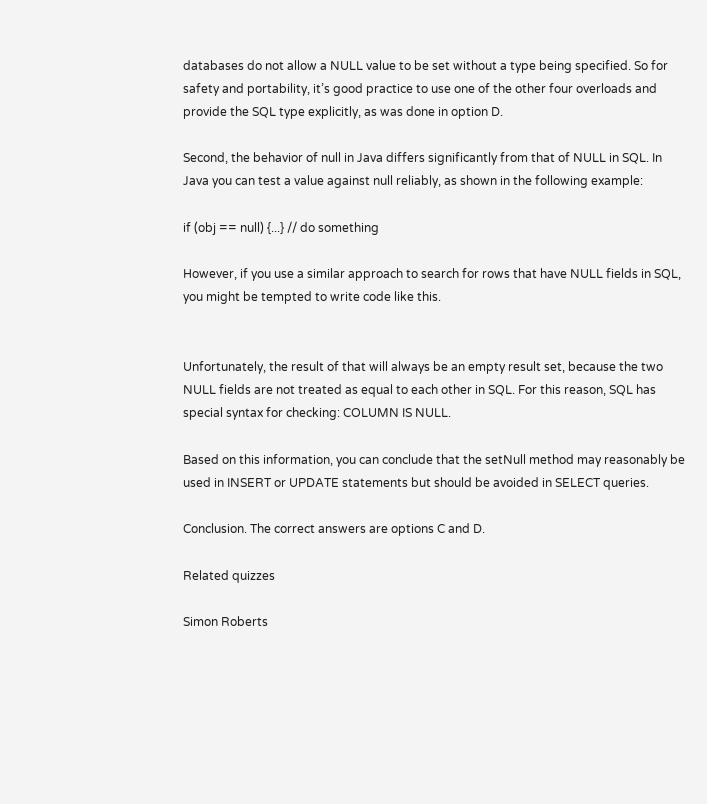databases do not allow a NULL value to be set without a type being specified. So for safety and portability, it’s good practice to use one of the other four overloads and provide the SQL type explicitly, as was done in option D.

Second, the behavior of null in Java differs significantly from that of NULL in SQL. In Java you can test a value against null reliably, as shown in the following example:

if (obj == null) {...} // do something

However, if you use a similar approach to search for rows that have NULL fields in SQL, you might be tempted to write code like this.


Unfortunately, the result of that will always be an empty result set, because the two NULL fields are not treated as equal to each other in SQL. For this reason, SQL has special syntax for checking: COLUMN IS NULL.

Based on this information, you can conclude that the setNull method may reasonably be used in INSERT or UPDATE statements but should be avoided in SELECT queries.

Conclusion. The correct answers are options C and D.

Related quizzes

Simon Roberts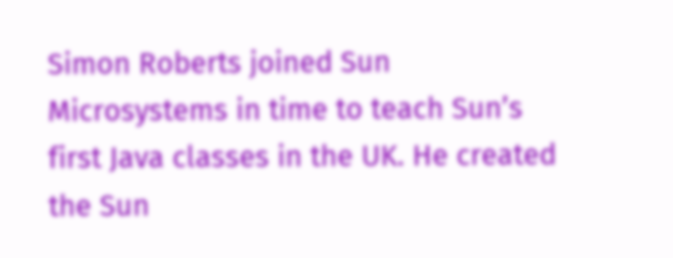Simon Roberts joined Sun Microsystems in time to teach Sun’s first Java classes in the UK. He created the Sun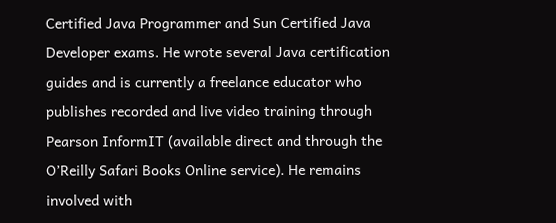Certified Java Programmer and Sun Certified Java Developer exams. He wrote several Java certification guides and is currently a freelance educator who publishes recorded and live video training through Pearson InformIT (available direct and through the O’Reilly Safari Books Online service). He remains involved with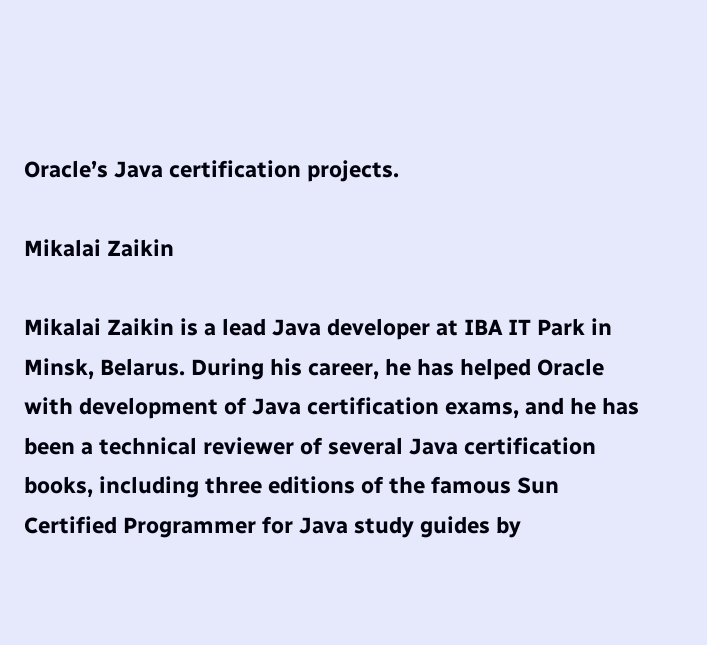Oracle’s Java certification projects.

Mikalai Zaikin

Mikalai Zaikin is a lead Java developer at IBA IT Park in Minsk, Belarus. During his career, he has helped Oracle with development of Java certification exams, and he has been a technical reviewer of several Java certification books, including three editions of the famous Sun Certified Programmer for Java study guides by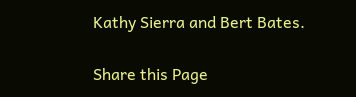Kathy Sierra and Bert Bates.

Share this Page